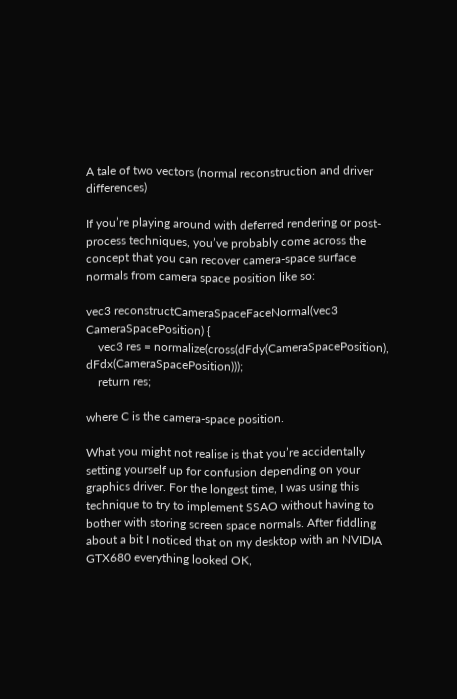A tale of two vectors (normal reconstruction and driver differences)

If you’re playing around with deferred rendering or post-process techniques, you’ve probably come across the concept that you can recover camera-space surface normals from camera space position like so:

vec3 reconstructCameraSpaceFaceNormal(vec3 CameraSpacePosition) {
    vec3 res = normalize(cross(dFdy(CameraSpacePosition), dFdx(CameraSpacePosition)));
    return res;

where C is the camera-space position.

What you might not realise is that you’re accidentally setting yourself up for confusion depending on your graphics driver. For the longest time, I was using this technique to try to implement SSAO without having to bother with storing screen space normals. After fiddling about a bit I noticed that on my desktop with an NVIDIA GTX680 everything looked OK,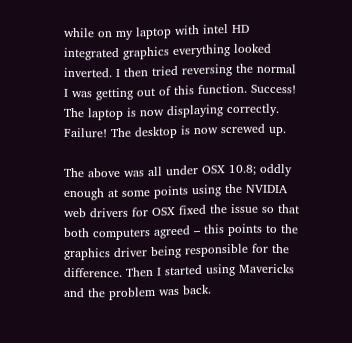while on my laptop with intel HD integrated graphics everything looked inverted. I then tried reversing the normal I was getting out of this function. Success! The laptop is now displaying correctly. Failure! The desktop is now screwed up.

The above was all under OSX 10.8; oddly enough at some points using the NVIDIA web drivers for OSX fixed the issue so that both computers agreed – this points to the graphics driver being responsible for the difference. Then I started using Mavericks and the problem was back.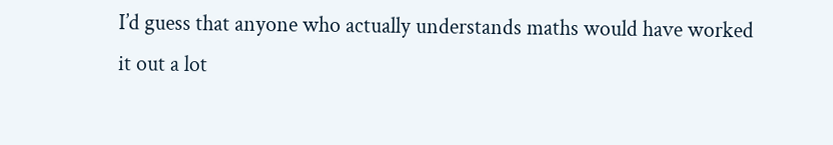I’d guess that anyone who actually understands maths would have worked it out a lot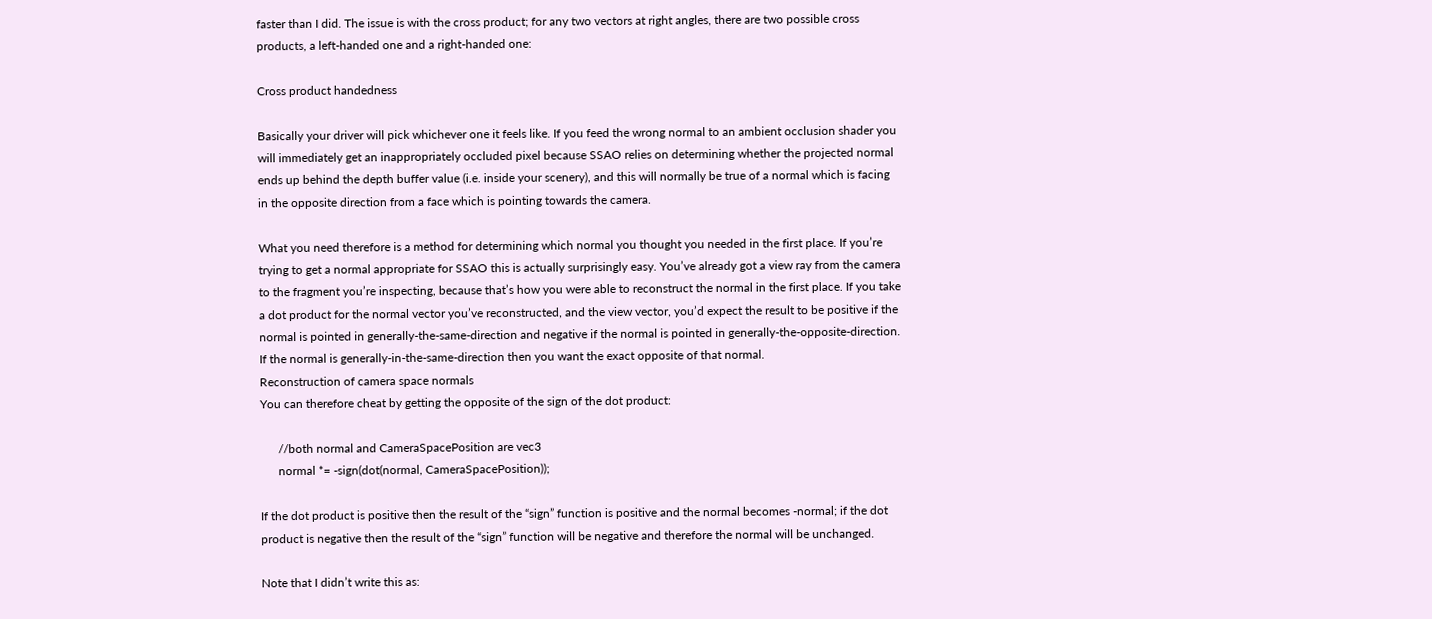faster than I did. The issue is with the cross product; for any two vectors at right angles, there are two possible cross products, a left-handed one and a right-handed one:

Cross product handedness

Basically your driver will pick whichever one it feels like. If you feed the wrong normal to an ambient occlusion shader you will immediately get an inappropriately occluded pixel because SSAO relies on determining whether the projected normal ends up behind the depth buffer value (i.e. inside your scenery), and this will normally be true of a normal which is facing in the opposite direction from a face which is pointing towards the camera.

What you need therefore is a method for determining which normal you thought you needed in the first place. If you’re trying to get a normal appropriate for SSAO this is actually surprisingly easy. You’ve already got a view ray from the camera to the fragment you’re inspecting, because that’s how you were able to reconstruct the normal in the first place. If you take a dot product for the normal vector you’ve reconstructed, and the view vector, you’d expect the result to be positive if the normal is pointed in generally-the-same-direction and negative if the normal is pointed in generally-the-opposite-direction. If the normal is generally-in-the-same-direction then you want the exact opposite of that normal.
Reconstruction of camera space normals
You can therefore cheat by getting the opposite of the sign of the dot product:

      //both normal and CameraSpacePosition are vec3
      normal *= -sign(dot(normal, CameraSpacePosition));

If the dot product is positive then the result of the “sign” function is positive and the normal becomes -normal; if the dot product is negative then the result of the “sign” function will be negative and therefore the normal will be unchanged.

Note that I didn’t write this as: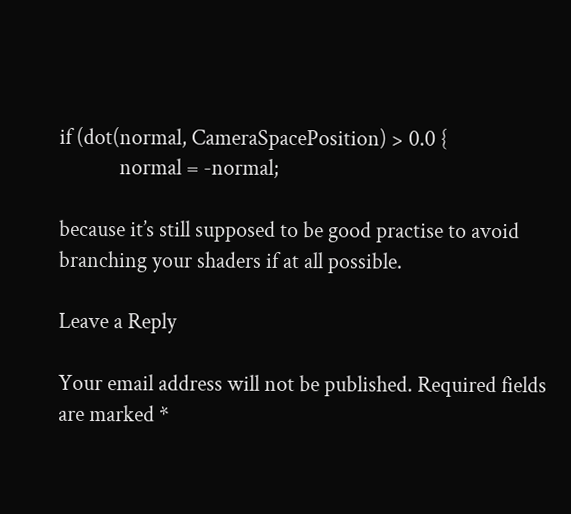if (dot(normal, CameraSpacePosition) > 0.0 {
            normal = -normal;

because it’s still supposed to be good practise to avoid branching your shaders if at all possible.

Leave a Reply

Your email address will not be published. Required fields are marked *